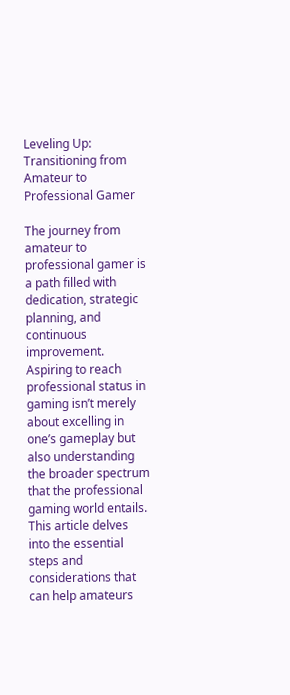Leveling Up: Transitioning from Amateur to Professional Gamer

The journey from amateur to professional gamer is a path filled with dedication, strategic planning, and continuous improvement. Aspiring to reach professional status in gaming isn’t merely about excelling in one’s gameplay but also understanding the broader spectrum that the professional gaming world entails. This article delves into the essential steps and considerations that can help amateurs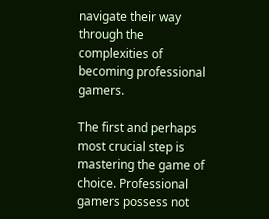navigate their way through the complexities of becoming professional gamers.

The first and perhaps most crucial step is mastering the game of choice. Professional gamers possess not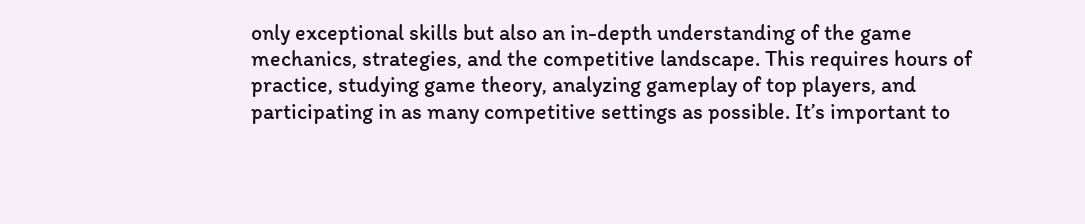only exceptional skills but also an in-depth understanding of the game mechanics, strategies, and the competitive landscape. This requires hours of practice, studying game theory, analyzing gameplay of top players, and participating in as many competitive settings as possible. It’s important to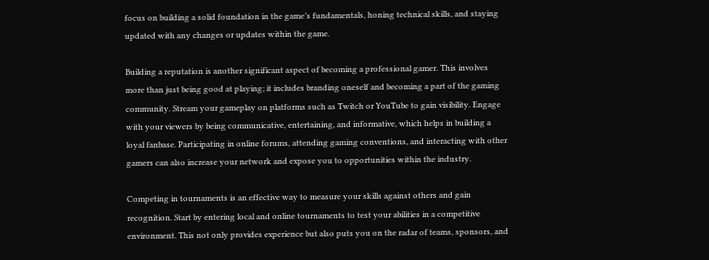focus on building a solid foundation in the game’s fundamentals, honing technical skills, and staying updated with any changes or updates within the game.

Building a reputation is another significant aspect of becoming a professional gamer. This involves more than just being good at playing; it includes branding oneself and becoming a part of the gaming community. Stream your gameplay on platforms such as Twitch or YouTube to gain visibility. Engage with your viewers by being communicative, entertaining, and informative, which helps in building a loyal fanbase. Participating in online forums, attending gaming conventions, and interacting with other gamers can also increase your network and expose you to opportunities within the industry.

Competing in tournaments is an effective way to measure your skills against others and gain recognition. Start by entering local and online tournaments to test your abilities in a competitive environment. This not only provides experience but also puts you on the radar of teams, sponsors, and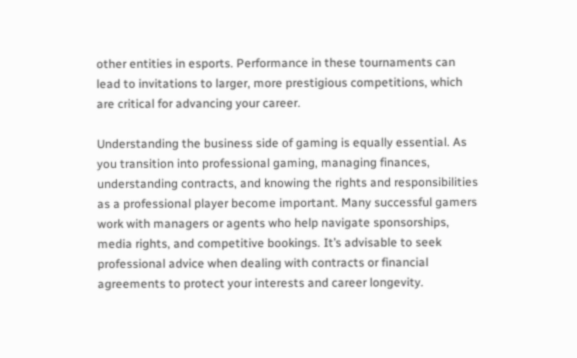other entities in esports. Performance in these tournaments can lead to invitations to larger, more prestigious competitions, which are critical for advancing your career.

Understanding the business side of gaming is equally essential. As you transition into professional gaming, managing finances, understanding contracts, and knowing the rights and responsibilities as a professional player become important. Many successful gamers work with managers or agents who help navigate sponsorships, media rights, and competitive bookings. It’s advisable to seek professional advice when dealing with contracts or financial agreements to protect your interests and career longevity.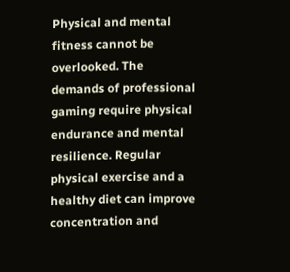Physical and mental fitness cannot be overlooked. The demands of professional gaming require physical endurance and mental resilience. Regular physical exercise and a healthy diet can improve concentration and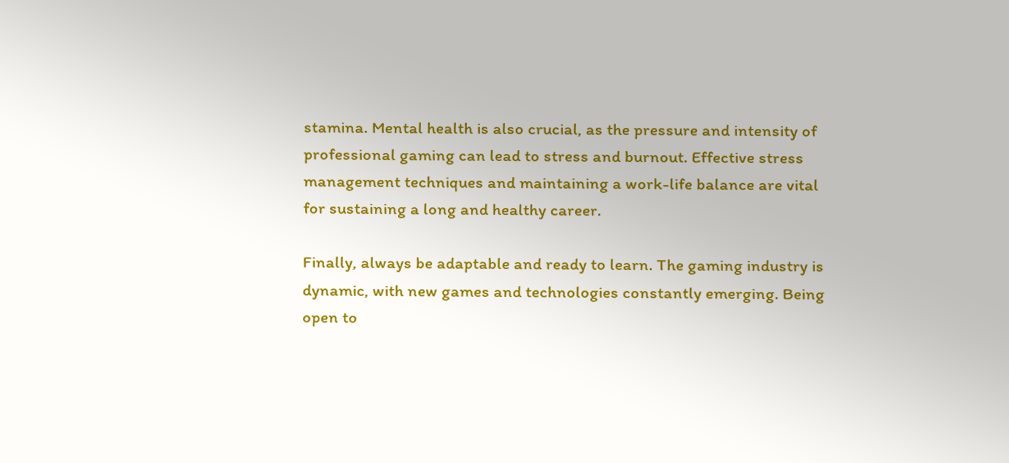stamina. Mental health is also crucial, as the pressure and intensity of professional gaming can lead to stress and burnout. Effective stress management techniques and maintaining a work-life balance are vital for sustaining a long and healthy career.

Finally, always be adaptable and ready to learn. The gaming industry is dynamic, with new games and technologies constantly emerging. Being open to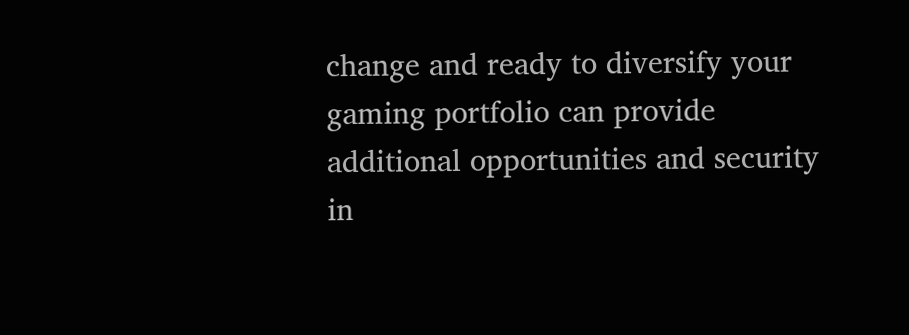change and ready to diversify your gaming portfolio can provide additional opportunities and security in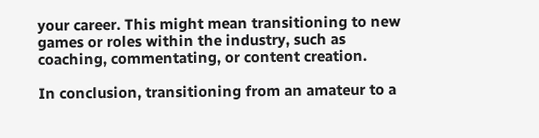your career. This might mean transitioning to new games or roles within the industry, such as coaching, commentating, or content creation.

In conclusion, transitioning from an amateur to a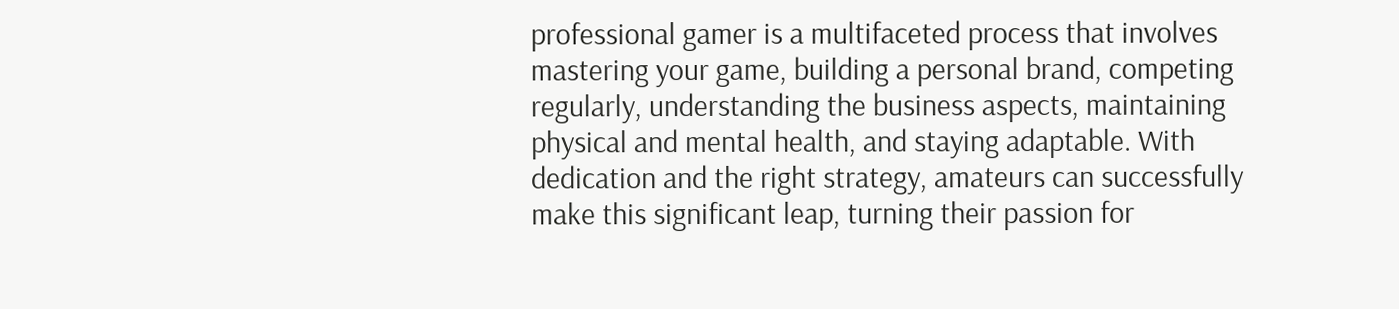professional gamer is a multifaceted process that involves mastering your game, building a personal brand, competing regularly, understanding the business aspects, maintaining physical and mental health, and staying adaptable. With dedication and the right strategy, amateurs can successfully make this significant leap, turning their passion for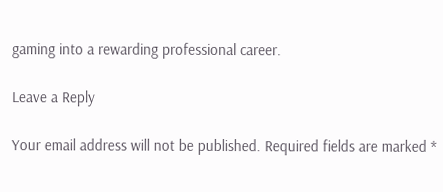gaming into a rewarding professional career.

Leave a Reply

Your email address will not be published. Required fields are marked *